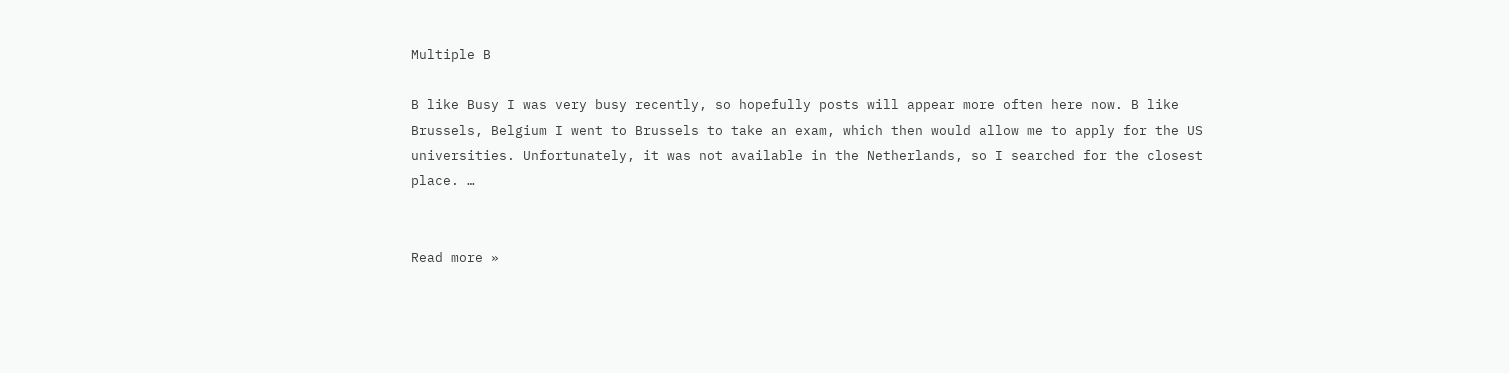Multiple B

B like Busy I was very busy recently, so hopefully posts will appear more often here now. B like Brussels, Belgium I went to Brussels to take an exam, which then would allow me to apply for the US universities. Unfortunately, it was not available in the Netherlands, so I searched for the closest place. …


Read more »